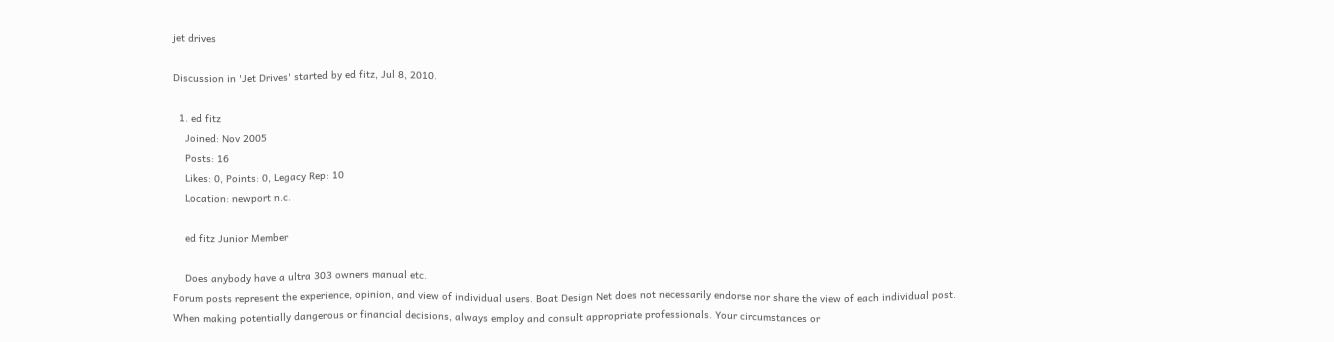jet drives

Discussion in 'Jet Drives' started by ed fitz, Jul 8, 2010.

  1. ed fitz
    Joined: Nov 2005
    Posts: 16
    Likes: 0, Points: 0, Legacy Rep: 10
    Location: newport n.c.

    ed fitz Junior Member

    Does anybody have a ultra 303 owners manual etc.
Forum posts represent the experience, opinion, and view of individual users. Boat Design Net does not necessarily endorse nor share the view of each individual post.
When making potentially dangerous or financial decisions, always employ and consult appropriate professionals. Your circumstances or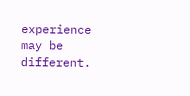experience may be different.